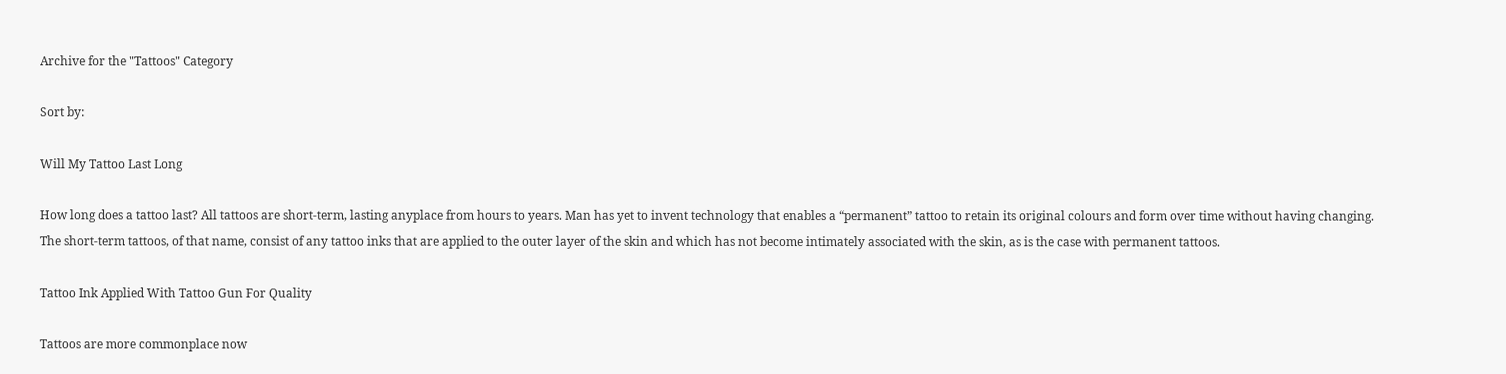Archive for the "Tattoos" Category

Sort by:

Will My Tattoo Last Long

How long does a tattoo last? All tattoos are short-term, lasting anyplace from hours to years. Man has yet to invent technology that enables a “permanent” tattoo to retain its original colours and form over time without having changing. The short-term tattoos, of that name, consist of any tattoo inks that are applied to the outer layer of the skin and which has not become intimately associated with the skin, as is the case with permanent tattoos.

Tattoo Ink Applied With Tattoo Gun For Quality

Tattoos are more commonplace now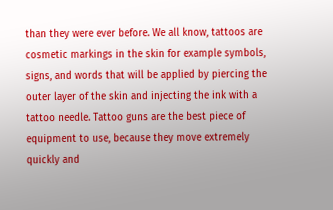than they were ever before. We all know, tattoos are cosmetic markings in the skin for example symbols, signs, and words that will be applied by piercing the outer layer of the skin and injecting the ink with a tattoo needle. Tattoo guns are the best piece of equipment to use, because they move extremely quickly and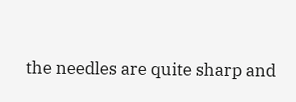the needles are quite sharp and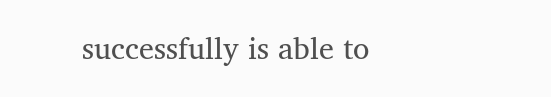successfully is able to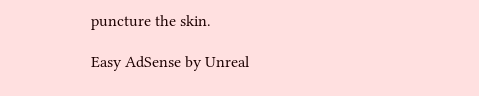puncture the skin.

Easy AdSense by Unreal